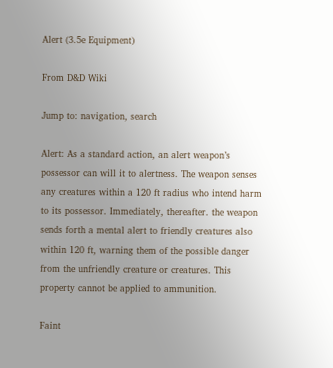Alert (3.5e Equipment)

From D&D Wiki

Jump to: navigation, search

Alert: As a standard action, an alert weapon’s possessor can will it to alertness. The weapon senses any creatures within a 120 ft radius who intend harm to its possessor. Immediately, thereafter. the weapon sends forth a mental alert to friendly creatures also within 120 ft, warning them of the possible danger from the unfriendly creature or creatures. This property cannot be applied to ammunition.

Faint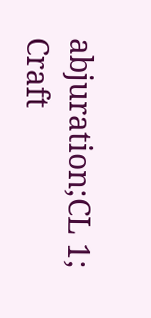abjuration;CL 1; Craft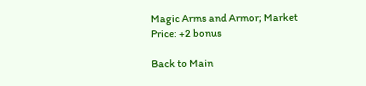Magic Arms and Armor; Market Price: +2 bonus

Back to Main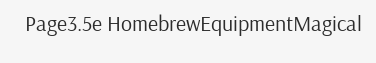Page3.5e HomebrewEquipmentMagical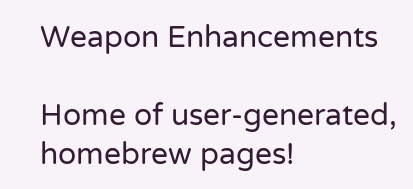Weapon Enhancements

Home of user-generated,
homebrew pages!